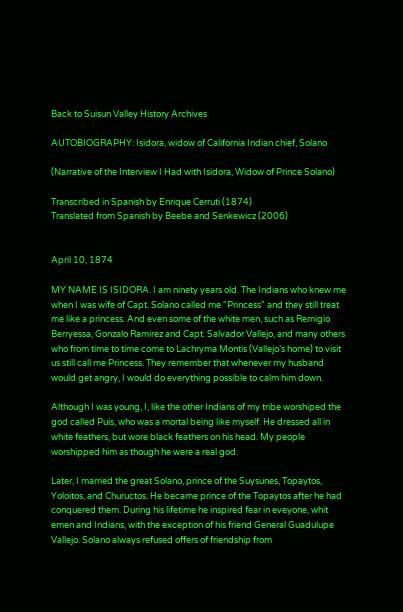Back to Suisun Valley History Archives

AUTOBIOGRAPHY: Isidora, widow of California Indian chief, Solano

(Narrative of the Interview I Had with Isidora, Widow of Prince Solano)

Transcribed in Spanish by Enrique Cerruti (1874)
Translated from Spanish by Beebe and Senkewicz (2006)


April 10, 1874

MY NAME IS ISIDORA. I am ninety years old. The Indians who knew me when I was wife of Capt. Solano called me "Princess" and they still treat me like a princess. And even some of the white men, such as Remigio Berryessa, Gonzalo Ramirez and Capt. Salvador Vallejo, and many others who from time to time come to Lachryma Montis (Vallejo’s home) to visit us still call me Princess. They remember that whenever my husband would get angry, I would do everything possible to calm him down.

Although I was young, I, like the other Indians of my tribe worshiped the god called Puis, who was a mortal being like myself. He dressed all in white feathers, but wore black feathers on his head. My people worshipped him as though he were a real god.

Later, I married the great Solano, prince of the Suysunes, Topaytos, Yoloitos, and Chuructos. He became prince of the Topaytos after he had conquered them. During his lifetime he inspired fear in eveyone, whit emen and Indians, with the exception of his friend General Guadulupe Vallejo. Solano always refused offers of friendship from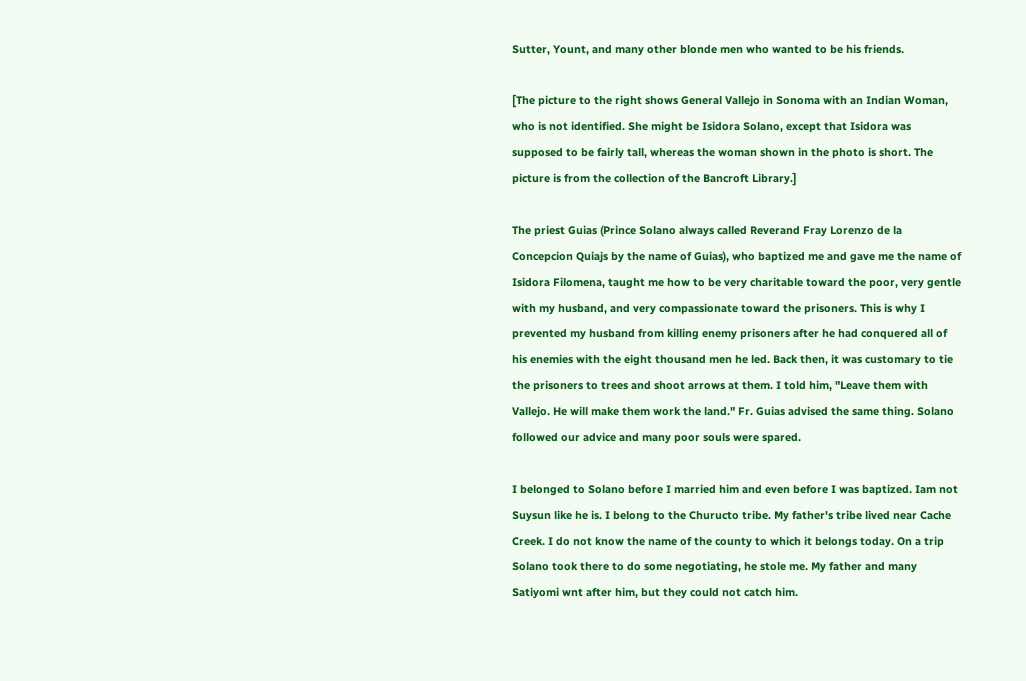Sutter, Yount, and many other blonde men who wanted to be his friends.

[The picture to the right shows General Vallejo in Sonoma with an Indian Woman, who is not identified. She might be Isidora Solano, except that Isidora was supposed to be fairly tall, whereas the woman shown in the photo is short. The picture is from the collection of the Bancroft Library.]

The priest Guias (Prince Solano always called Reverand Fray Lorenzo de la Concepcion Quiajs by the name of Guias), who baptized me and gave me the name of Isidora Filomena, taught me how to be very charitable toward the poor, very gentle with my husband, and very compassionate toward the prisoners. This is why I prevented my husband from killing enemy prisoners after he had conquered all of his enemies with the eight thousand men he led. Back then, it was customary to tie the prisoners to trees and shoot arrows at them. I told him, "Leave them with Vallejo. He will make them work the land." Fr. Guias advised the same thing. Solano followed our advice and many poor souls were spared.

I belonged to Solano before I married him and even before I was baptized. Iam not Suysun like he is. I belong to the Churucto tribe. My father's tribe lived near Cache Creek. I do not know the name of the county to which it belongs today. On a trip Solano took there to do some negotiating, he stole me. My father and many Satiyomi wnt after him, but they could not catch him.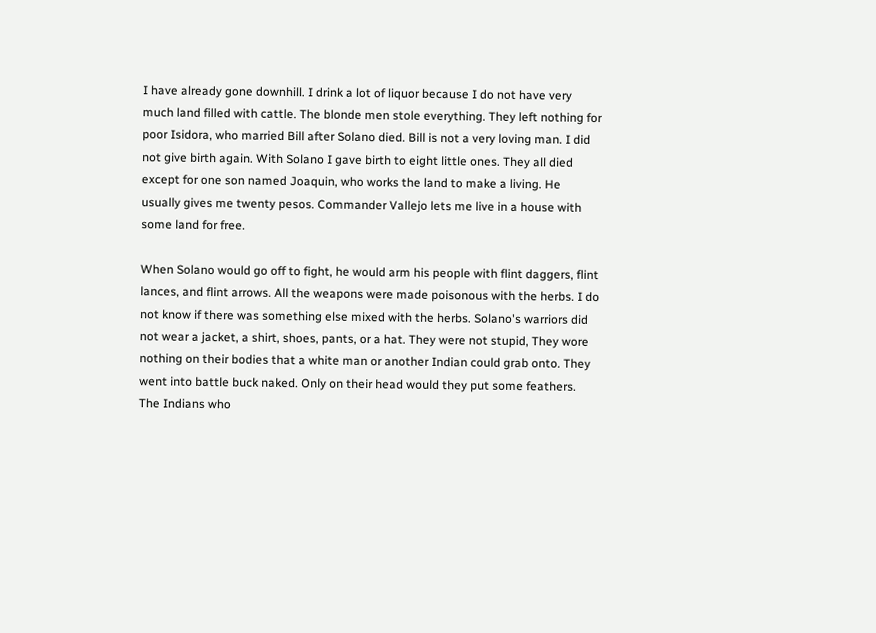I have already gone downhill. I drink a lot of liquor because I do not have very much land filled with cattle. The blonde men stole everything. They left nothing for poor Isidora, who married Bill after Solano died. Bill is not a very loving man. I did not give birth again. With Solano I gave birth to eight little ones. They all died except for one son named Joaquin, who works the land to make a living. He usually gives me twenty pesos. Commander Vallejo lets me live in a house with some land for free.

When Solano would go off to fight, he would arm his people with flint daggers, flint lances, and flint arrows. All the weapons were made poisonous with the herbs. I do not know if there was something else mixed with the herbs. Solano's warriors did not wear a jacket, a shirt, shoes, pants, or a hat. They were not stupid, They wore nothing on their bodies that a white man or another Indian could grab onto. They went into battle buck naked. Only on their head would they put some feathers. The Indians who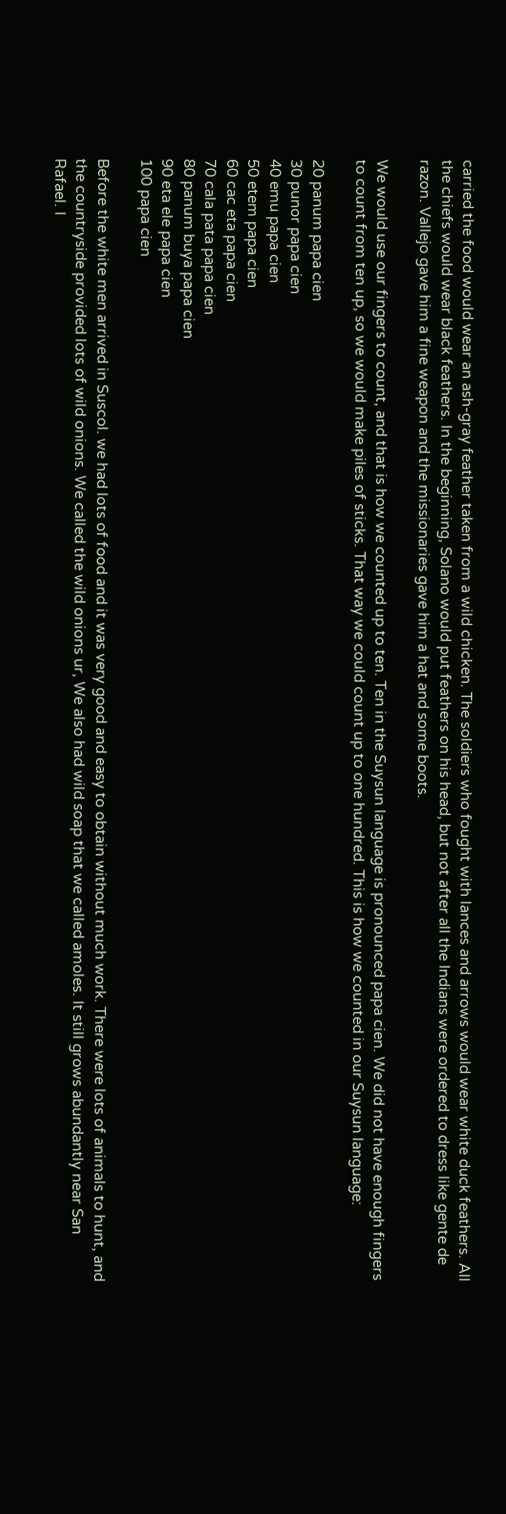carried the food would wear an ash-gray feather taken from a wild chicken. The soldiers who fought with lances and arrows would wear white duck feathers. All the chiefs would wear black feathers. In the beginning, Solano would put feathers on his head, but not after all the Indians were ordered to dress like gente de razon. Vallejo gave him a fine weapon and the missionaries gave him a hat and some boots.

We would use our fingers to count, and that is how we counted up to ten. Ten in the Suysun language is pronounced papa cien. We did not have enough fingers to count from ten up, so we would make piles of sticks. That way we could count up to one hundred. This is how we counted in our Suysun language:

20 panum papa cien
30 punor papa cien
40 emu papa cien
50 etem papa cien
60 cac eta papa cien
70 cala pata papa cien
80 panum buya papa cien
90 eta ele papa cien
100 papa cien

Before the white men arrived in Suscol. we had lots of food and it was very good and easy to obtain without much work. There were lots of animals to hunt, and the countryside provided lots of wild onions. We called the wild onions ur, We also had wild soap that we called amoles. It still grows abundantly near San Rafael. I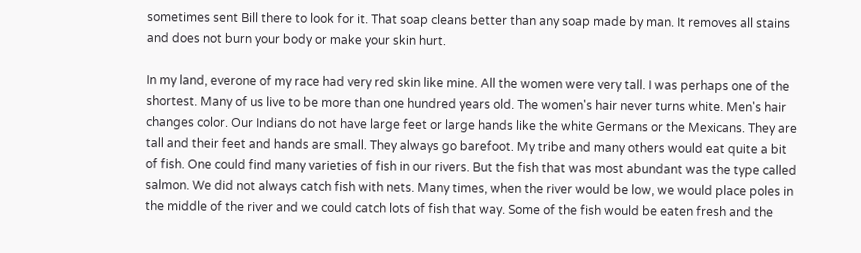sometimes sent Bill there to look for it. That soap cleans better than any soap made by man. It removes all stains and does not burn your body or make your skin hurt.

In my land, everone of my race had very red skin like mine. All the women were very tall. I was perhaps one of the shortest. Many of us live to be more than one hundred years old. The women's hair never turns white. Men's hair changes color. Our Indians do not have large feet or large hands like the white Germans or the Mexicans. They are tall and their feet and hands are small. They always go barefoot. My tribe and many others would eat quite a bit of fish. One could find many varieties of fish in our rivers. But the fish that was most abundant was the type called salmon. We did not always catch fish with nets. Many times, when the river would be low, we would place poles in the middle of the river and we could catch lots of fish that way. Some of the fish would be eaten fresh and the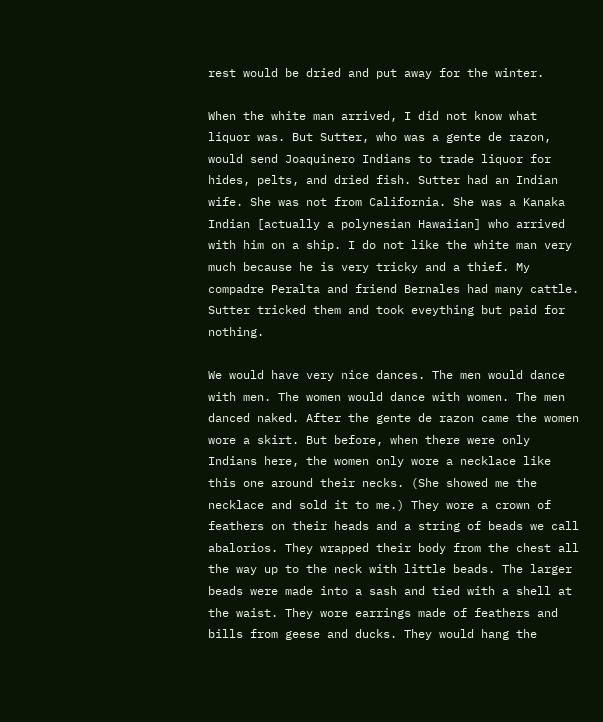rest would be dried and put away for the winter.

When the white man arrived, I did not know what liquor was. But Sutter, who was a gente de razon, would send Joaquinero Indians to trade liquor for hides, pelts, and dried fish. Sutter had an Indian wife. She was not from California. She was a Kanaka Indian [actually a polynesian Hawaiian] who arrived with him on a ship. I do not like the white man very much because he is very tricky and a thief. My compadre Peralta and friend Bernales had many cattle. Sutter tricked them and took eveything but paid for nothing.

We would have very nice dances. The men would dance with men. The women would dance with women. The men danced naked. After the gente de razon came the women wore a skirt. But before, when there were only Indians here, the women only wore a necklace like this one around their necks. (She showed me the necklace and sold it to me.) They wore a crown of feathers on their heads and a string of beads we call abalorios. They wrapped their body from the chest all the way up to the neck with little beads. The larger beads were made into a sash and tied with a shell at the waist. They wore earrings made of feathers and bills from geese and ducks. They would hang the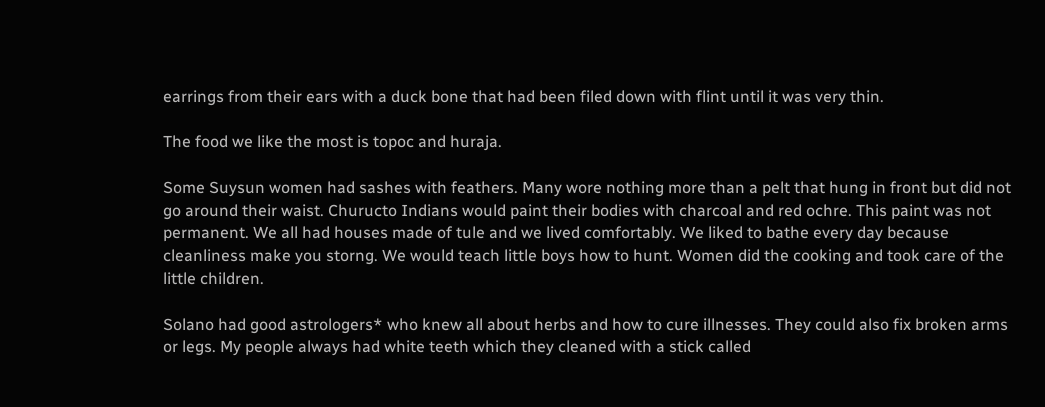earrings from their ears with a duck bone that had been filed down with flint until it was very thin.

The food we like the most is topoc and huraja.

Some Suysun women had sashes with feathers. Many wore nothing more than a pelt that hung in front but did not go around their waist. Churucto Indians would paint their bodies with charcoal and red ochre. This paint was not permanent. We all had houses made of tule and we lived comfortably. We liked to bathe every day because cleanliness make you storng. We would teach little boys how to hunt. Women did the cooking and took care of the little children.

Solano had good astrologers* who knew all about herbs and how to cure illnesses. They could also fix broken arms or legs. My people always had white teeth which they cleaned with a stick called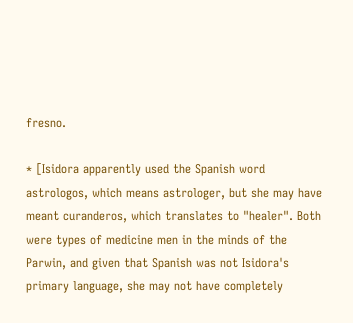fresno.

* [Isidora apparently used the Spanish word astrologos, which means astrologer, but she may have meant curanderos, which translates to "healer". Both were types of medicine men in the minds of the Parwin, and given that Spanish was not Isidora's primary language, she may not have completely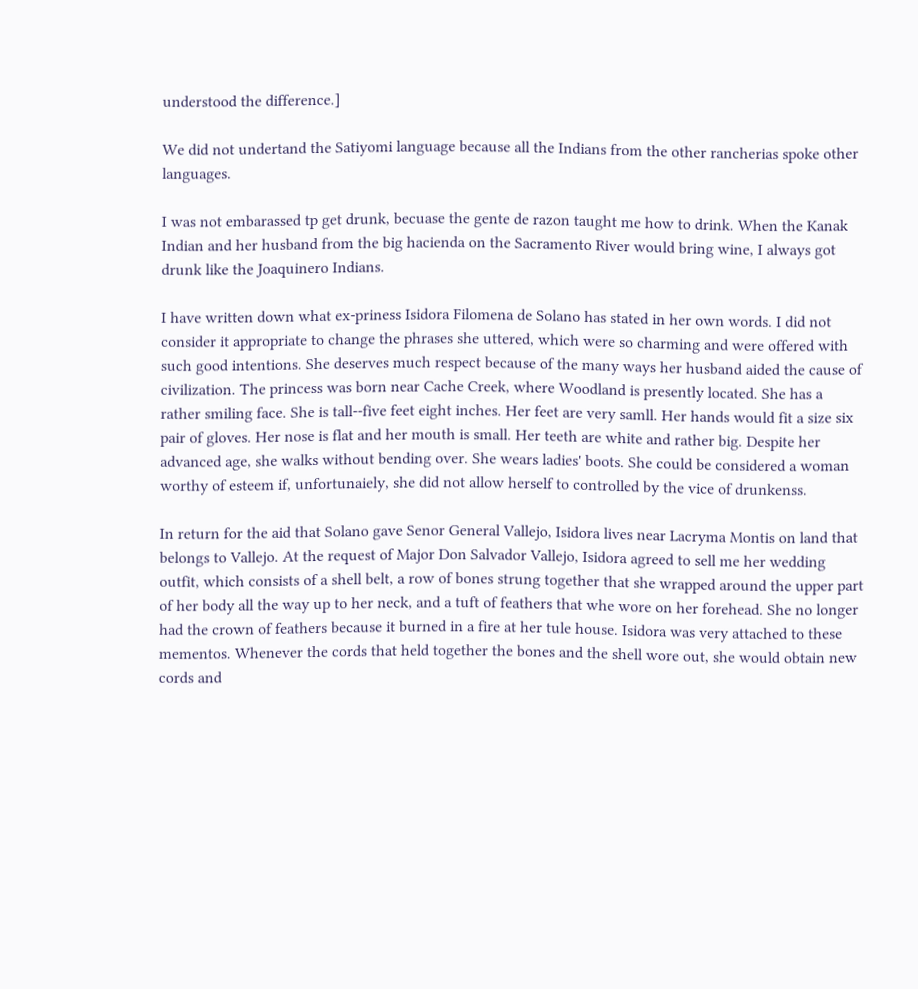understood the difference.]

We did not undertand the Satiyomi language because all the Indians from the other rancherias spoke other languages.

I was not embarassed tp get drunk, becuase the gente de razon taught me how to drink. When the Kanak Indian and her husband from the big hacienda on the Sacramento River would bring wine, I always got drunk like the Joaquinero Indians.

I have written down what ex-priness Isidora Filomena de Solano has stated in her own words. I did not consider it appropriate to change the phrases she uttered, which were so charming and were offered with such good intentions. She deserves much respect because of the many ways her husband aided the cause of civilization. The princess was born near Cache Creek, where Woodland is presently located. She has a rather smiling face. She is tall--five feet eight inches. Her feet are very samll. Her hands would fit a size six pair of gloves. Her nose is flat and her mouth is small. Her teeth are white and rather big. Despite her advanced age, she walks without bending over. She wears ladies' boots. She could be considered a woman worthy of esteem if, unfortunaiely, she did not allow herself to controlled by the vice of drunkenss.

In return for the aid that Solano gave Senor General Vallejo, Isidora lives near Lacryma Montis on land that belongs to Vallejo. At the request of Major Don Salvador Vallejo, Isidora agreed to sell me her wedding outfit, which consists of a shell belt, a row of bones strung together that she wrapped around the upper part of her body all the way up to her neck, and a tuft of feathers that whe wore on her forehead. She no longer had the crown of feathers because it burned in a fire at her tule house. Isidora was very attached to these mementos. Whenever the cords that held together the bones and the shell wore out, she would obtain new cords and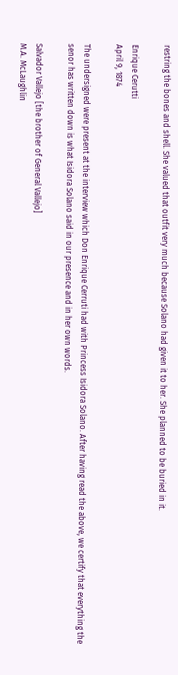restring the bones and shell. She valued that outfit very much because Solano had given it to her. She planned to be buried in it.

Enrique Cerutti
April 9, 1874

The undersigned were present at the interview which Don Enrique Cerruti had with Princess Isidora Solano. After having read the above, we certify that everything the senor has written down is what Isidora Solano said in our presence and in her own words.

Salvador Vallejo [the brother of General Vallejo]
M.A. McLaughlin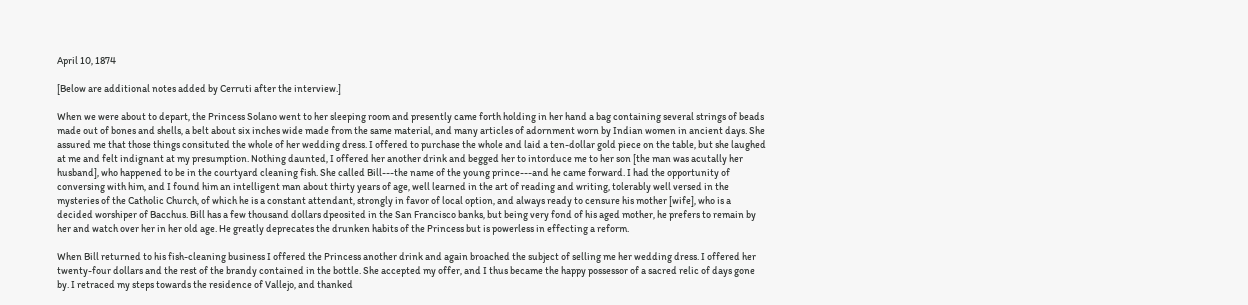April 10, 1874

[Below are additional notes added by Cerruti after the interview.]

When we were about to depart, the Princess Solano went to her sleeping room and presently came forth holding in her hand a bag containing several strings of beads made out of bones and shells, a belt about six inches wide made from the same material, and many articles of adornment worn by Indian women in ancient days. She assured me that those things consituted the whole of her wedding dress. I offered to purchase the whole and laid a ten-dollar gold piece on the table, but she laughed at me and felt indignant at my presumption. Nothing daunted, I offered her another drink and begged her to intorduce me to her son [the man was acutally her husband], who happened to be in the courtyard cleaning fish. She called Bill---the name of the young prince---and he came forward. I had the opportunity of conversing with him, and I found him an intelligent man about thirty years of age, well learned in the art of reading and writing, tolerably well versed in the mysteries of the Catholic Church, of which he is a constant attendant, strongly in favor of local option, and always ready to censure his mother [wife], who is a decided worshiper of Bacchus. Bill has a few thousand dollars dpeosited in the San Francisco banks, but being very fond of his aged mother, he prefers to remain by her and watch over her in her old age. He greatly deprecates the drunken habits of the Princess but is powerless in effecting a reform.

When Bill returned to his fish-cleaning business I offered the Princess another drink and again broached the subject of selling me her wedding dress. I offered her twenty-four dollars and the rest of the brandy contained in the bottle. She accepted my offer, and I thus became the happy possessor of a sacred relic of days gone by. I retraced my steps towards the residence of Vallejo, and thanked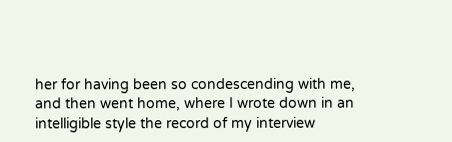her for having been so condescending with me, and then went home, where I wrote down in an intelligible style the record of my interview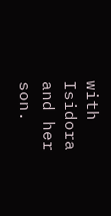with Isidora and her son.